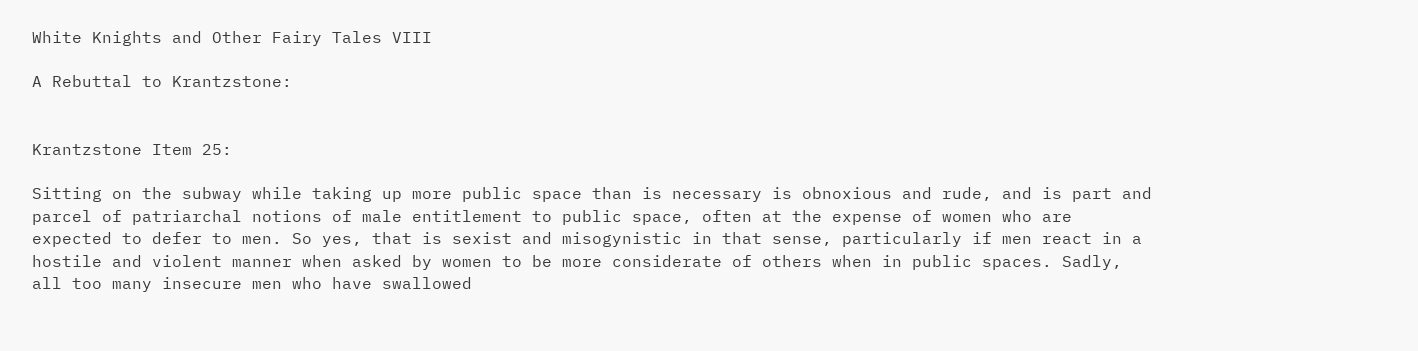White Knights and Other Fairy Tales VIII

A Rebuttal to Krantzstone:


Krantzstone Item 25:

Sitting on the subway while taking up more public space than is necessary is obnoxious and rude, and is part and parcel of patriarchal notions of male entitlement to public space, often at the expense of women who are expected to defer to men. So yes, that is sexist and misogynistic in that sense, particularly if men react in a hostile and violent manner when asked by women to be more considerate of others when in public spaces. Sadly, all too many insecure men who have swallowed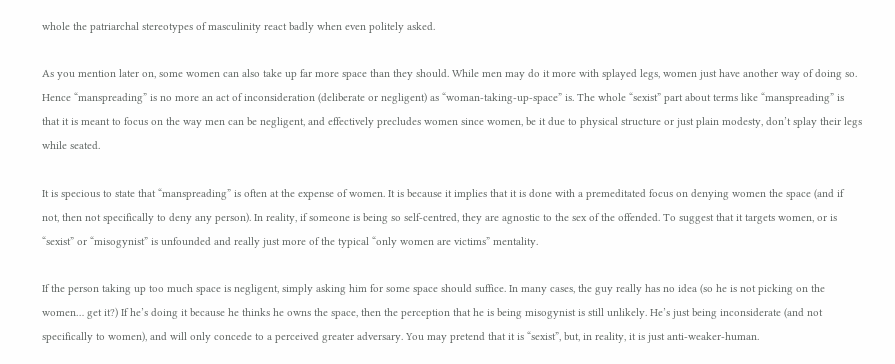whole the patriarchal stereotypes of masculinity react badly when even politely asked.

As you mention later on, some women can also take up far more space than they should. While men may do it more with splayed legs, women just have another way of doing so. Hence “manspreading” is no more an act of inconsideration (deliberate or negligent) as “woman-taking-up-space” is. The whole “sexist” part about terms like “manspreading” is that it is meant to focus on the way men can be negligent, and effectively precludes women since women, be it due to physical structure or just plain modesty, don’t splay their legs while seated.

It is specious to state that “manspreading” is often at the expense of women. It is because it implies that it is done with a premeditated focus on denying women the space (and if not, then not specifically to deny any person). In reality, if someone is being so self-centred, they are agnostic to the sex of the offended. To suggest that it targets women, or is “sexist” or “misogynist” is unfounded and really just more of the typical “only women are victims” mentality.

If the person taking up too much space is negligent, simply asking him for some space should suffice. In many cases, the guy really has no idea (so he is not picking on the women… get it?) If he’s doing it because he thinks he owns the space, then the perception that he is being misogynist is still unlikely. He’s just being inconsiderate (and not specifically to women), and will only concede to a perceived greater adversary. You may pretend that it is “sexist”, but, in reality, it is just anti-weaker-human.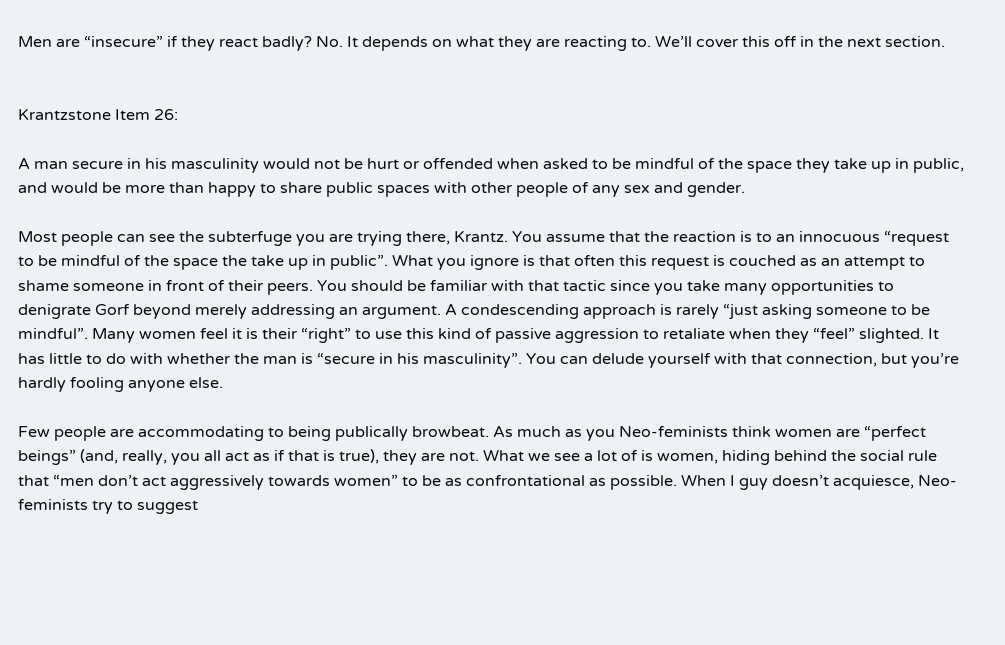Men are “insecure” if they react badly? No. It depends on what they are reacting to. We’ll cover this off in the next section.


Krantzstone Item 26:

A man secure in his masculinity would not be hurt or offended when asked to be mindful of the space they take up in public, and would be more than happy to share public spaces with other people of any sex and gender.

Most people can see the subterfuge you are trying there, Krantz. You assume that the reaction is to an innocuous “request to be mindful of the space the take up in public”. What you ignore is that often this request is couched as an attempt to shame someone in front of their peers. You should be familiar with that tactic since you take many opportunities to denigrate Gorf beyond merely addressing an argument. A condescending approach is rarely “just asking someone to be mindful”. Many women feel it is their “right” to use this kind of passive aggression to retaliate when they “feel” slighted. It has little to do with whether the man is “secure in his masculinity”. You can delude yourself with that connection, but you’re hardly fooling anyone else.

Few people are accommodating to being publically browbeat. As much as you Neo-feminists think women are “perfect beings” (and, really, you all act as if that is true), they are not. What we see a lot of is women, hiding behind the social rule that “men don’t act aggressively towards women” to be as confrontational as possible. When I guy doesn’t acquiesce, Neo-feminists try to suggest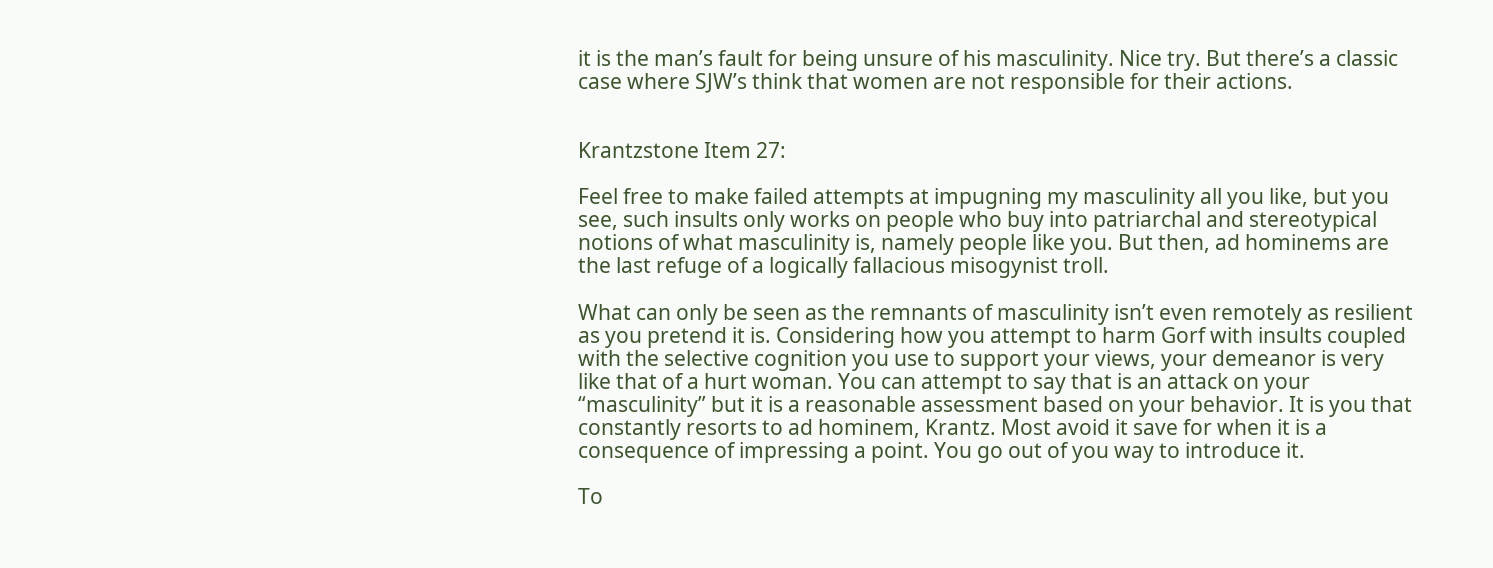it is the man’s fault for being unsure of his masculinity. Nice try. But there’s a classic case where SJW’s think that women are not responsible for their actions.


Krantzstone Item 27:

Feel free to make failed attempts at impugning my masculinity all you like, but you see, such insults only works on people who buy into patriarchal and stereotypical notions of what masculinity is, namely people like you. But then, ad hominems are the last refuge of a logically fallacious misogynist troll.

What can only be seen as the remnants of masculinity isn’t even remotely as resilient as you pretend it is. Considering how you attempt to harm Gorf with insults coupled with the selective cognition you use to support your views, your demeanor is very like that of a hurt woman. You can attempt to say that is an attack on your “masculinity” but it is a reasonable assessment based on your behavior. It is you that constantly resorts to ad hominem, Krantz. Most avoid it save for when it is a consequence of impressing a point. You go out of you way to introduce it.

To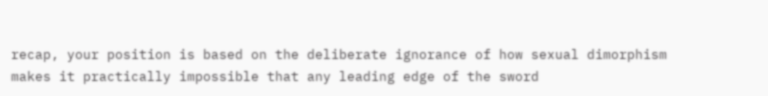recap, your position is based on the deliberate ignorance of how sexual dimorphism makes it practically impossible that any leading edge of the sword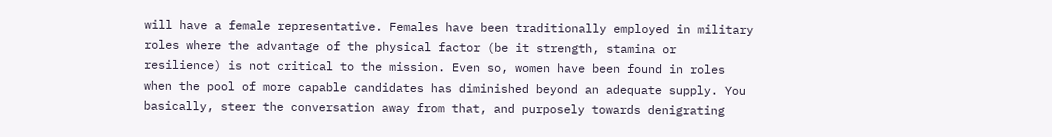will have a female representative. Females have been traditionally employed in military roles where the advantage of the physical factor (be it strength, stamina or resilience) is not critical to the mission. Even so, women have been found in roles when the pool of more capable candidates has diminished beyond an adequate supply. You basically, steer the conversation away from that, and purposely towards denigrating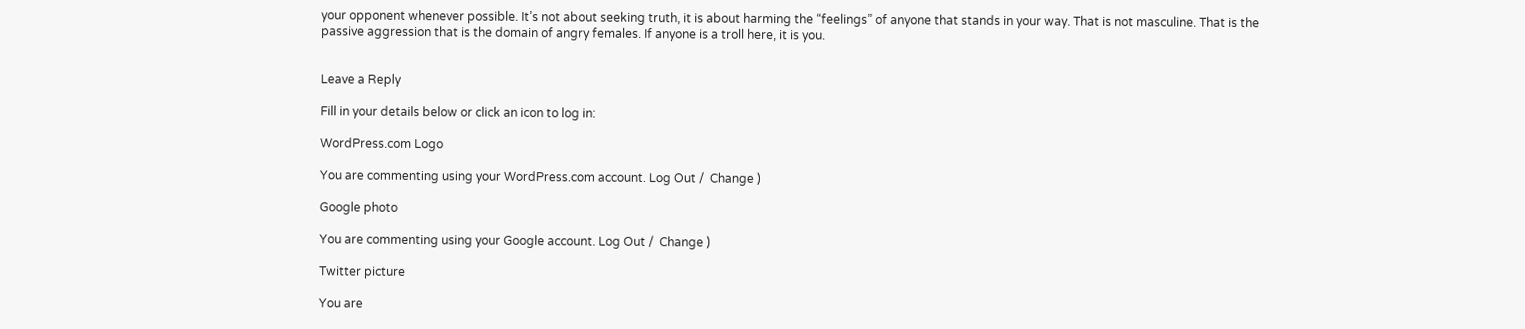your opponent whenever possible. It’s not about seeking truth, it is about harming the “feelings” of anyone that stands in your way. That is not masculine. That is the passive aggression that is the domain of angry females. If anyone is a troll here, it is you.


Leave a Reply

Fill in your details below or click an icon to log in:

WordPress.com Logo

You are commenting using your WordPress.com account. Log Out /  Change )

Google photo

You are commenting using your Google account. Log Out /  Change )

Twitter picture

You are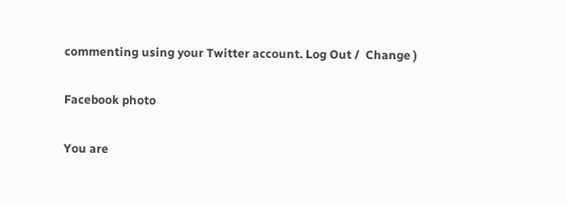commenting using your Twitter account. Log Out /  Change )

Facebook photo

You are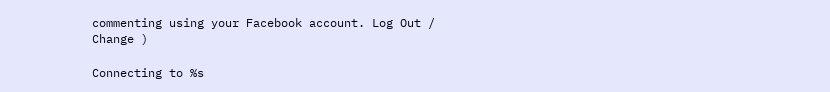commenting using your Facebook account. Log Out /  Change )

Connecting to %s